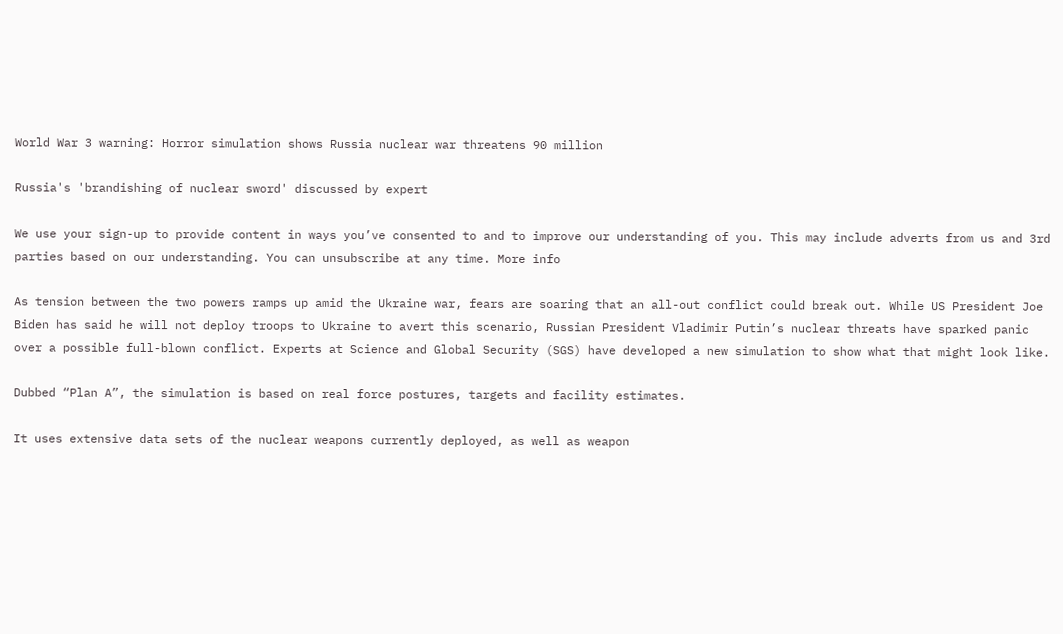World War 3 warning: Horror simulation shows Russia nuclear war threatens 90 million

Russia's 'brandishing of nuclear sword' discussed by expert

We use your sign-up to provide content in ways you’ve consented to and to improve our understanding of you. This may include adverts from us and 3rd parties based on our understanding. You can unsubscribe at any time. More info

As tension between the two powers ramps up amid the Ukraine war, fears are soaring that an all-out conflict could break out. While US President Joe Biden has said he will not deploy troops to Ukraine to avert this scenario, Russian President Vladimir Putin’s nuclear threats have sparked panic over a possible full-blown conflict. Experts at Science and Global Security (SGS) have developed a new simulation to show what that might look like.

Dubbed “Plan A”, the simulation is based on real force postures, targets and facility estimates.

It uses extensive data sets of the nuclear weapons currently deployed, as well as weapon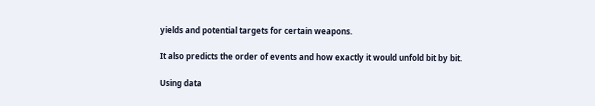yields and potential targets for certain weapons.

It also predicts the order of events and how exactly it would unfold bit by bit.

Using data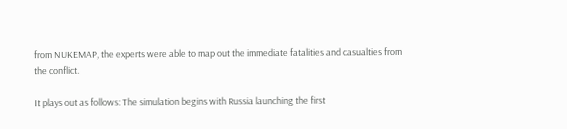from NUKEMAP, the experts were able to map out the immediate fatalities and casualties from the conflict.

It plays out as follows: The simulation begins with Russia launching the first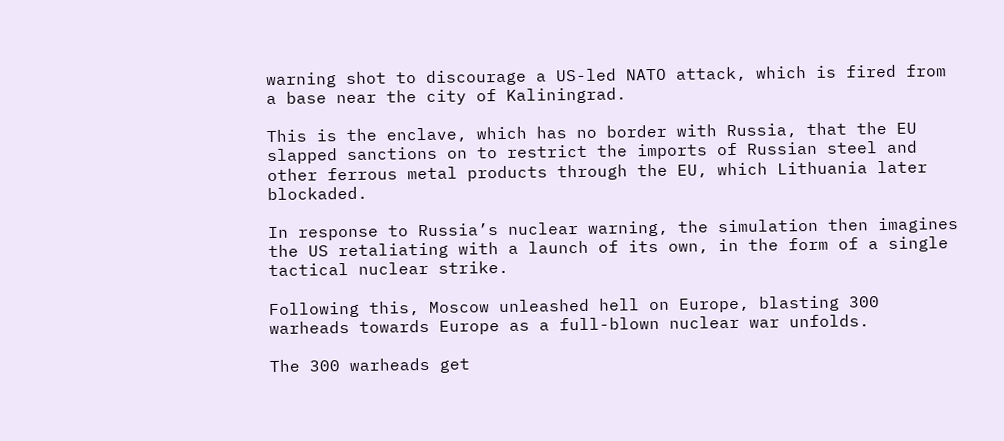warning shot to discourage a US-led NATO attack, which is fired from a base near the city of Kaliningrad.

This is the enclave, which has no border with Russia, that the EU slapped sanctions on to restrict the imports of Russian steel and other ferrous metal products through the EU, which Lithuania later blockaded.

In response to Russia’s nuclear warning, the simulation then imagines the US retaliating with a launch of its own, in the form of a single tactical nuclear strike.

Following this, Moscow unleashed hell on Europe, blasting 300 warheads towards Europe as a full-blown nuclear war unfolds.

The 300 warheads get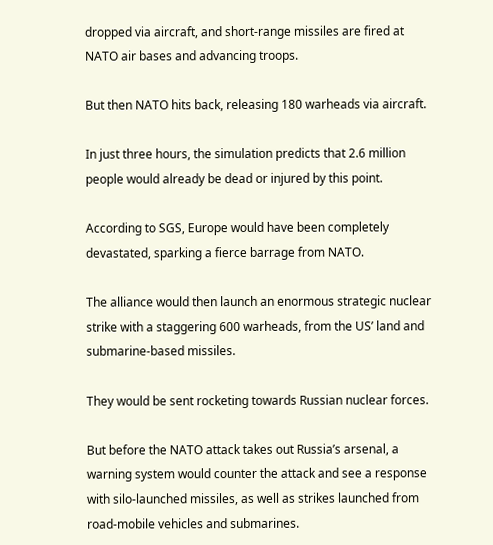dropped via aircraft, and short-range missiles are fired at NATO air bases and advancing troops.

But then NATO hits back, releasing 180 warheads via aircraft.

In just three hours, the simulation predicts that 2.6 million people would already be dead or injured by this point.

According to SGS, Europe would have been completely devastated, sparking a fierce barrage from NATO.

The alliance would then launch an enormous strategic nuclear strike with a staggering 600 warheads, from the US’ land and submarine-based missiles.

They would be sent rocketing towards Russian nuclear forces.

But before the NATO attack takes out Russia’s arsenal, a warning system would counter the attack and see a response with silo-launched missiles, as well as strikes launched from road-mobile vehicles and submarines.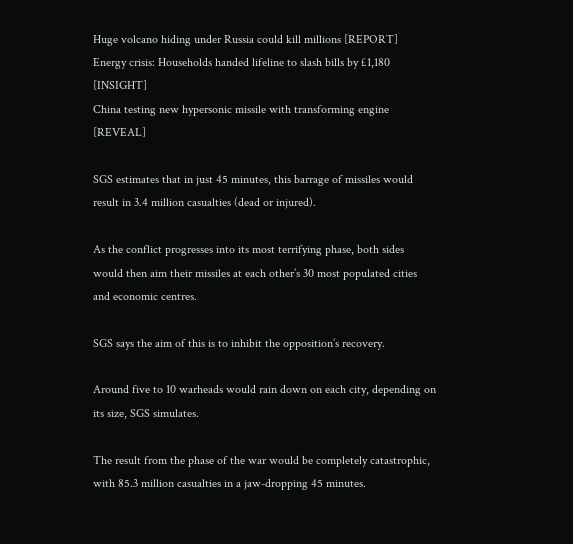Huge volcano hiding under Russia could kill millions [REPORT]
Energy crisis: Households handed lifeline to slash bills by £1,180 [INSIGHT]
China testing new hypersonic missile with transforming engine [REVEAL]

SGS estimates that in just 45 minutes, this barrage of missiles would result in 3.4 million casualties (dead or injured).

As the conflict progresses into its most terrifying phase, both sides would then aim their missiles at each other’s 30 most populated cities and economic centres.

SGS says the aim of this is to inhibit the opposition’s recovery.

Around five to 10 warheads would rain down on each city, depending on its size, SGS simulates.

The result from the phase of the war would be completely catastrophic, with 85.3 million casualties in a jaw-dropping 45 minutes.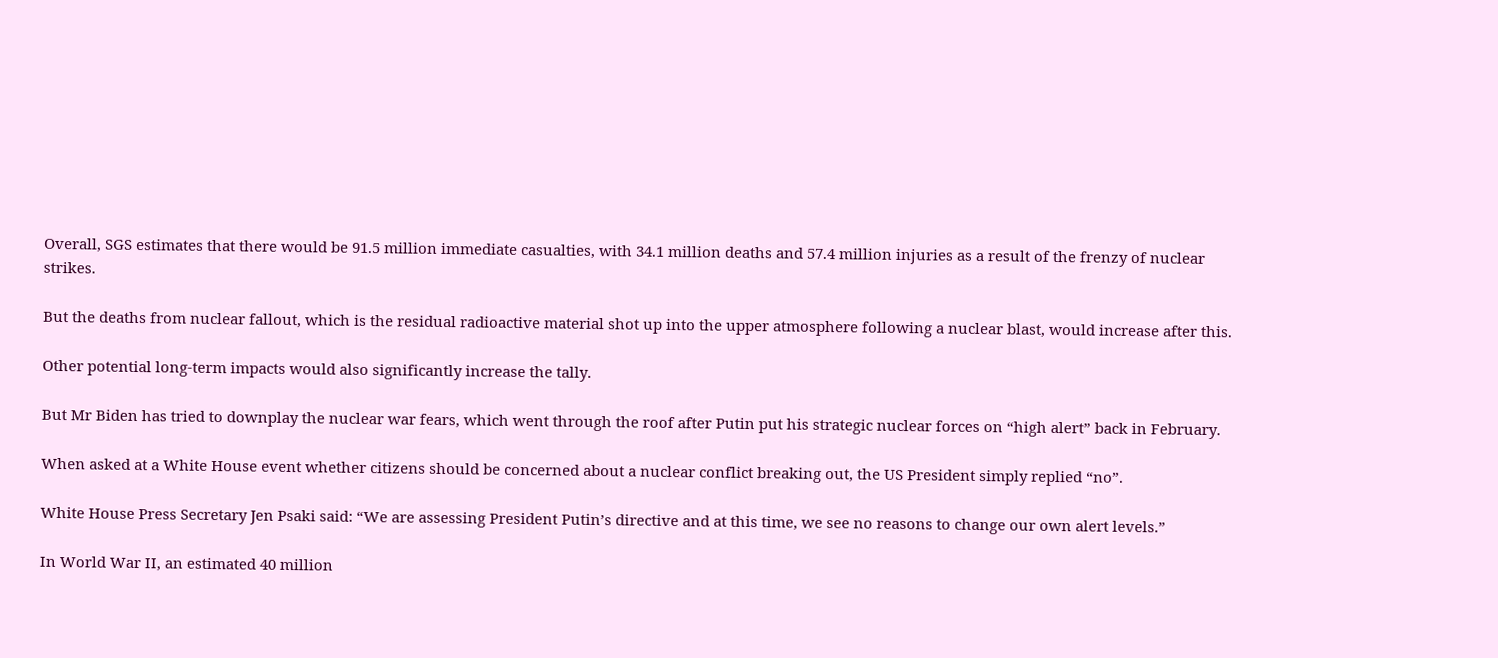Overall, SGS estimates that there would be 91.5 million immediate casualties, with 34.1 million deaths and 57.4 million injuries as a result of the frenzy of nuclear strikes.

But the deaths from nuclear fallout, which is the residual radioactive material shot up into the upper atmosphere following a nuclear blast, would increase after this.

Other potential long-term impacts would also significantly increase the tally.

But Mr Biden has tried to downplay the nuclear war fears, which went through the roof after Putin put his strategic nuclear forces on “high alert” back in February.

When asked at a White House event whether citizens should be concerned about a nuclear conflict breaking out, the US President simply replied “no”.

White House Press Secretary Jen Psaki said: “We are assessing President Putin’s directive and at this time, we see no reasons to change our own alert levels.”

In World War II, an estimated 40 million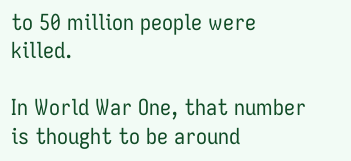to 50 million people were killed.

In World War One, that number is thought to be around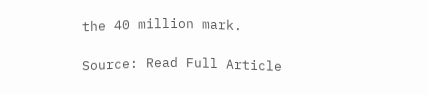the 40 million mark.

Source: Read Full Article